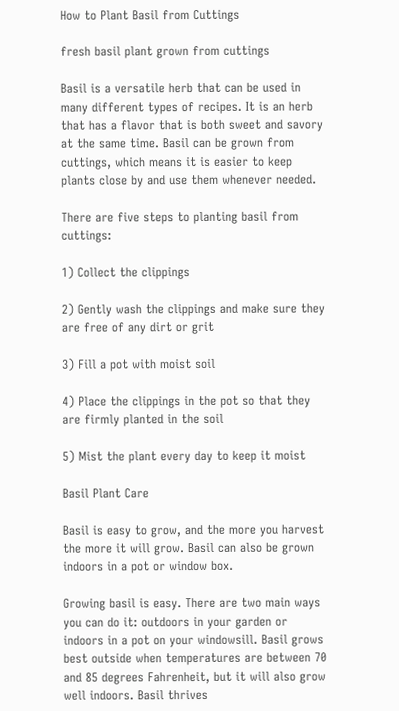How to Plant Basil from Cuttings

fresh basil plant grown from cuttings

Basil is a versatile herb that can be used in many different types of recipes. It is an herb that has a flavor that is both sweet and savory at the same time. Basil can be grown from cuttings, which means it is easier to keep plants close by and use them whenever needed.

There are five steps to planting basil from cuttings:

1) Collect the clippings

2) Gently wash the clippings and make sure they are free of any dirt or grit

3) Fill a pot with moist soil

4) Place the clippings in the pot so that they are firmly planted in the soil

5) Mist the plant every day to keep it moist

Basil Plant Care

Basil is easy to grow, and the more you harvest the more it will grow. Basil can also be grown indoors in a pot or window box.

Growing basil is easy. There are two main ways you can do it: outdoors in your garden or indoors in a pot on your windowsill. Basil grows best outside when temperatures are between 70 and 85 degrees Fahrenheit, but it will also grow well indoors. Basil thrives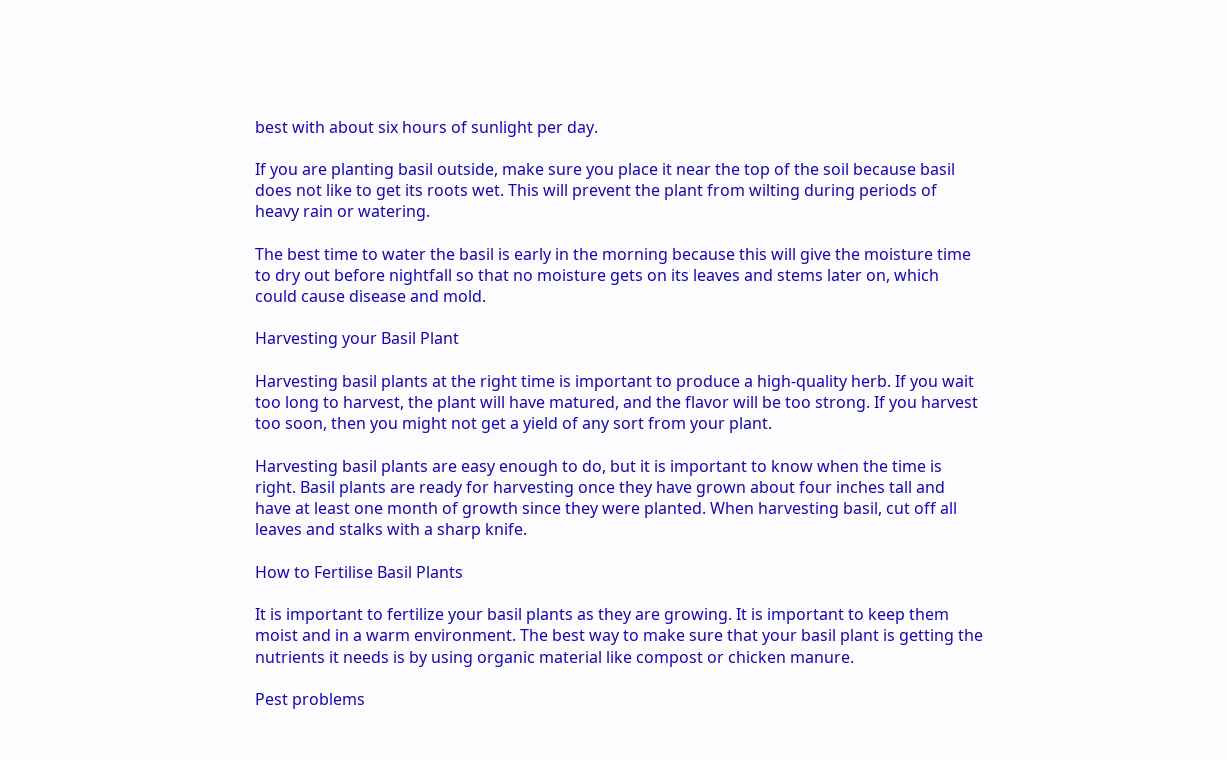best with about six hours of sunlight per day.

If you are planting basil outside, make sure you place it near the top of the soil because basil does not like to get its roots wet. This will prevent the plant from wilting during periods of heavy rain or watering.

The best time to water the basil is early in the morning because this will give the moisture time to dry out before nightfall so that no moisture gets on its leaves and stems later on, which could cause disease and mold.

Harvesting your Basil Plant

Harvesting basil plants at the right time is important to produce a high-quality herb. If you wait too long to harvest, the plant will have matured, and the flavor will be too strong. If you harvest too soon, then you might not get a yield of any sort from your plant.

Harvesting basil plants are easy enough to do, but it is important to know when the time is right. Basil plants are ready for harvesting once they have grown about four inches tall and have at least one month of growth since they were planted. When harvesting basil, cut off all leaves and stalks with a sharp knife.

How to Fertilise Basil Plants

It is important to fertilize your basil plants as they are growing. It is important to keep them moist and in a warm environment. The best way to make sure that your basil plant is getting the nutrients it needs is by using organic material like compost or chicken manure.

Pest problems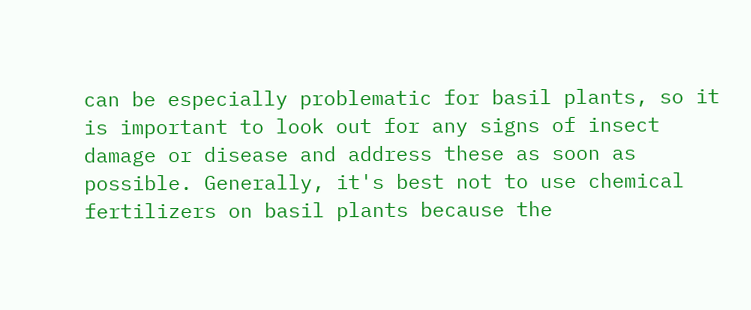can be especially problematic for basil plants, so it is important to look out for any signs of insect damage or disease and address these as soon as possible. Generally, it's best not to use chemical fertilizers on basil plants because the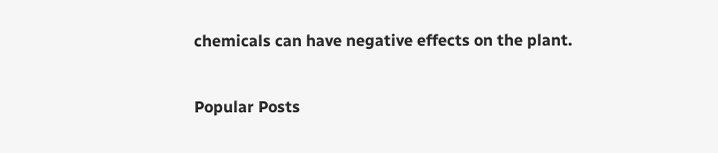chemicals can have negative effects on the plant.


Popular Posts